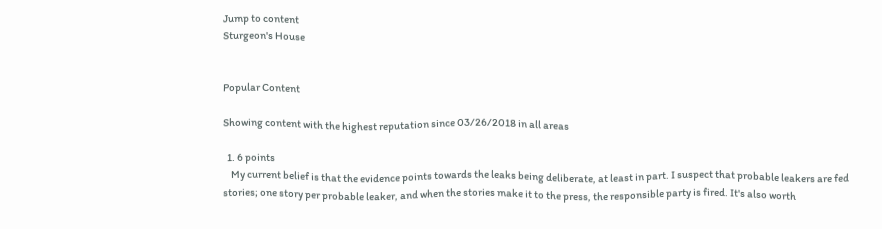Jump to content
Sturgeon's House


Popular Content

Showing content with the highest reputation since 03/26/2018 in all areas

  1. 6 points
    My current belief is that the evidence points towards the leaks being deliberate, at least in part. I suspect that probable leakers are fed stories; one story per probable leaker, and when the stories make it to the press, the responsible party is fired. It's also worth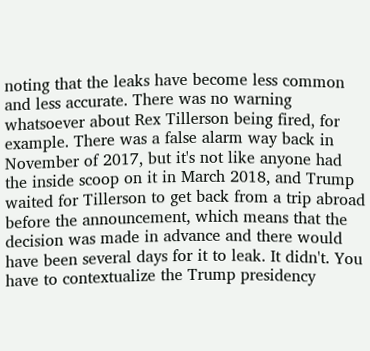noting that the leaks have become less common and less accurate. There was no warning whatsoever about Rex Tillerson being fired, for example. There was a false alarm way back in November of 2017, but it's not like anyone had the inside scoop on it in March 2018, and Trump waited for Tillerson to get back from a trip abroad before the announcement, which means that the decision was made in advance and there would have been several days for it to leak. It didn't. You have to contextualize the Trump presidency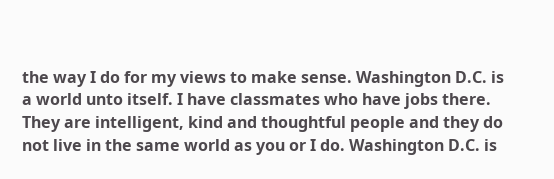the way I do for my views to make sense. Washington D.C. is a world unto itself. I have classmates who have jobs there. They are intelligent, kind and thoughtful people and they do not live in the same world as you or I do. Washington D.C. is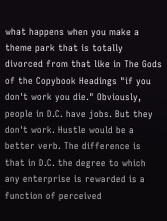what happens when you make a theme park that is totally divorced from that like in The Gods of the Copybook Headings "if you don't work you die." Obviously, people in D.C. have jobs. But they don't work. Hustle would be a better verb. The difference is that in D.C. the degree to which any enterprise is rewarded is a function of perceived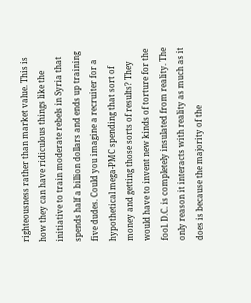righteousness rather than market value. This is how they can have ridiculous things like the initiative to train moderate rebels in Syria that spends half a billion dollars and ends up training five dudes. Could you imagine a recruiter for a hypothetical mega-PMC spending that sort of money and getting those sorts of results? They would have to invent new kinds of torture for the fool. D.C. is completely insulated from reality. The only reason it interacts with reality as much as it does is because the majority of the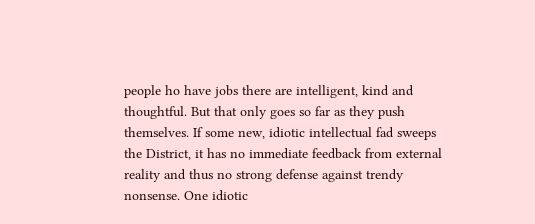people ho have jobs there are intelligent, kind and thoughtful. But that only goes so far as they push themselves. If some new, idiotic intellectual fad sweeps the District, it has no immediate feedback from external reality and thus no strong defense against trendy nonsense. One idiotic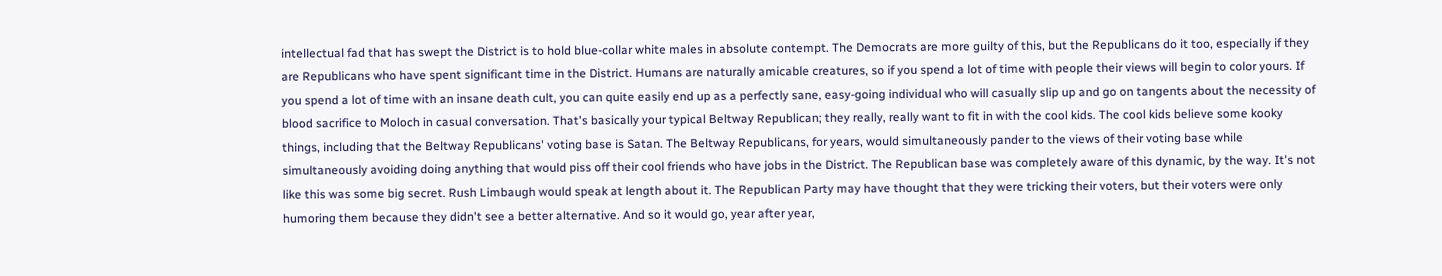intellectual fad that has swept the District is to hold blue-collar white males in absolute contempt. The Democrats are more guilty of this, but the Republicans do it too, especially if they are Republicans who have spent significant time in the District. Humans are naturally amicable creatures, so if you spend a lot of time with people their views will begin to color yours. If you spend a lot of time with an insane death cult, you can quite easily end up as a perfectly sane, easy-going individual who will casually slip up and go on tangents about the necessity of blood sacrifice to Moloch in casual conversation. That's basically your typical Beltway Republican; they really, really want to fit in with the cool kids. The cool kids believe some kooky things, including that the Beltway Republicans' voting base is Satan. The Beltway Republicans, for years, would simultaneously pander to the views of their voting base while simultaneously avoiding doing anything that would piss off their cool friends who have jobs in the District. The Republican base was completely aware of this dynamic, by the way. It's not like this was some big secret. Rush Limbaugh would speak at length about it. The Republican Party may have thought that they were tricking their voters, but their voters were only humoring them because they didn't see a better alternative. And so it would go, year after year,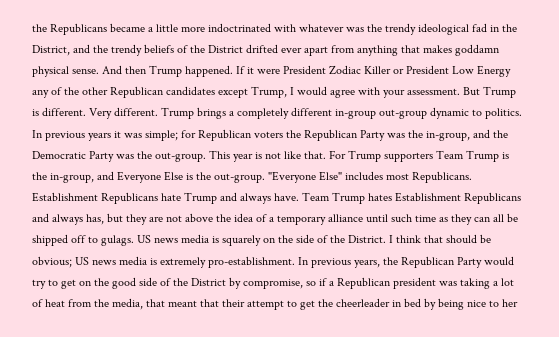the Republicans became a little more indoctrinated with whatever was the trendy ideological fad in the District, and the trendy beliefs of the District drifted ever apart from anything that makes goddamn physical sense. And then Trump happened. If it were President Zodiac Killer or President Low Energy any of the other Republican candidates except Trump, I would agree with your assessment. But Trump is different. Very different. Trump brings a completely different in-group out-group dynamic to politics. In previous years it was simple; for Republican voters the Republican Party was the in-group, and the Democratic Party was the out-group. This year is not like that. For Trump supporters Team Trump is the in-group, and Everyone Else is the out-group. "Everyone Else" includes most Republicans. Establishment Republicans hate Trump and always have. Team Trump hates Establishment Republicans and always has, but they are not above the idea of a temporary alliance until such time as they can all be shipped off to gulags. US news media is squarely on the side of the District. I think that should be obvious; US news media is extremely pro-establishment. In previous years, the Republican Party would try to get on the good side of the District by compromise, so if a Republican president was taking a lot of heat from the media, that meant that their attempt to get the cheerleader in bed by being nice to her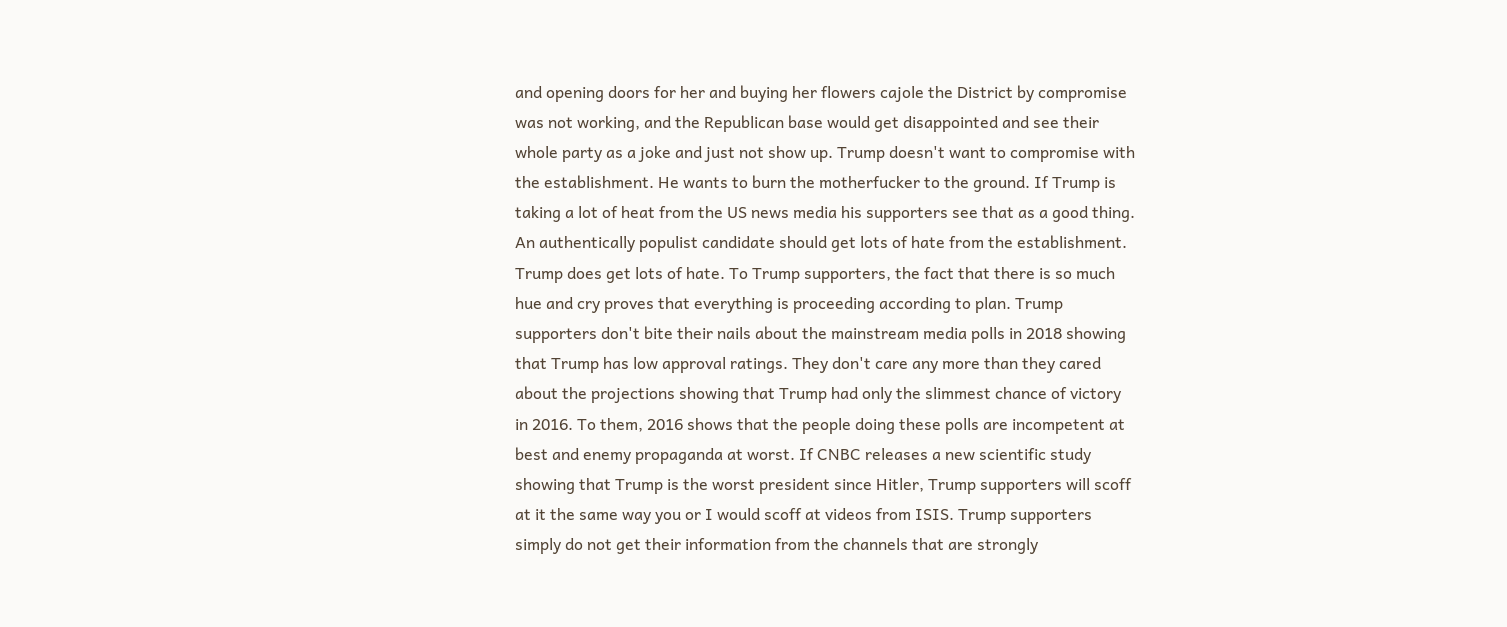and opening doors for her and buying her flowers cajole the District by compromise was not working, and the Republican base would get disappointed and see their whole party as a joke and just not show up. Trump doesn't want to compromise with the establishment. He wants to burn the motherfucker to the ground. If Trump is taking a lot of heat from the US news media his supporters see that as a good thing. An authentically populist candidate should get lots of hate from the establishment. Trump does get lots of hate. To Trump supporters, the fact that there is so much hue and cry proves that everything is proceeding according to plan. Trump supporters don't bite their nails about the mainstream media polls in 2018 showing that Trump has low approval ratings. They don't care any more than they cared about the projections showing that Trump had only the slimmest chance of victory in 2016. To them, 2016 shows that the people doing these polls are incompetent at best and enemy propaganda at worst. If CNBC releases a new scientific study showing that Trump is the worst president since Hitler, Trump supporters will scoff at it the same way you or I would scoff at videos from ISIS. Trump supporters simply do not get their information from the channels that are strongly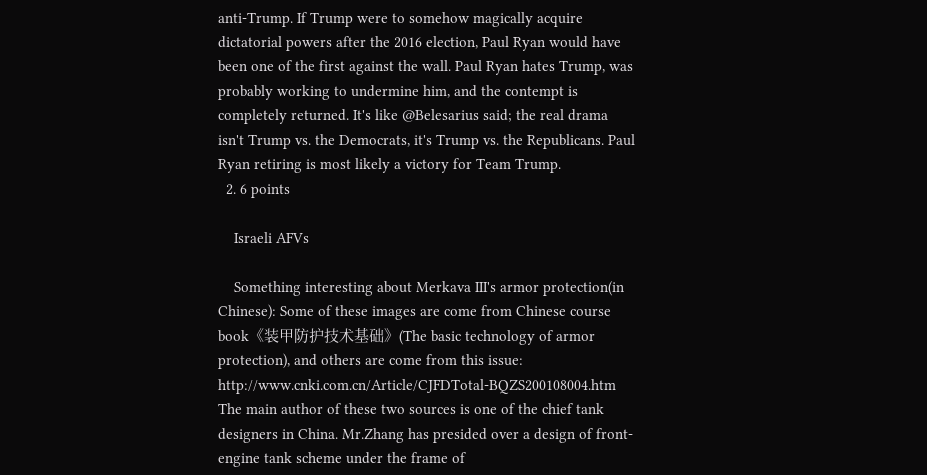anti-Trump. If Trump were to somehow magically acquire dictatorial powers after the 2016 election, Paul Ryan would have been one of the first against the wall. Paul Ryan hates Trump, was probably working to undermine him, and the contempt is completely returned. It's like @Belesarius said; the real drama isn't Trump vs. the Democrats, it's Trump vs. the Republicans. Paul Ryan retiring is most likely a victory for Team Trump.
  2. 6 points

    Israeli AFVs

    Something interesting about Merkava III's armor protection(in Chinese): Some of these images are come from Chinese course book《装甲防护技术基础》(The basic technology of armor protection), and others are come from this issue: http://www.cnki.com.cn/Article/CJFDTotal-BQZS200108004.htm The main author of these two sources is one of the chief tank designers in China. Mr.Zhang has presided over a design of front-engine tank scheme under the frame of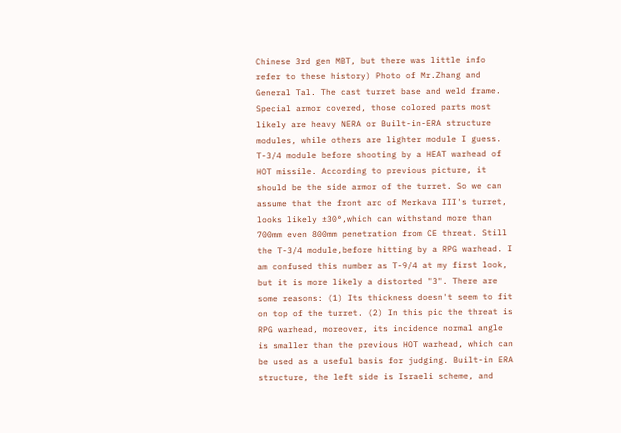Chinese 3rd gen MBT, but there was little info refer to these history) Photo of Mr.Zhang and General Tal. The cast turret base and weld frame. Special armor covered, those colored parts most likely are heavy NERA or Built-in-ERA structure modules, while others are lighter module I guess. T-3/4 module before shooting by a HEAT warhead of HOT missile. According to previous picture, it should be the side armor of the turret. So we can assume that the front arc of Merkava III's turret, looks likely ±30°,which can withstand more than 700mm even 800mm penetration from CE threat. Still the T-3/4 module,before hitting by a RPG warhead. I am confused this number as T-9/4 at my first look, but it is more likely a distorted "3". There are some reasons: (1) Its thickness doesn't seem to fit on top of the turret. (2) In this pic the threat is RPG warhead, moreover, its incidence normal angle is smaller than the previous HOT warhead, which can be used as a useful basis for judging. Built-in ERA structure, the left side is Israeli scheme, and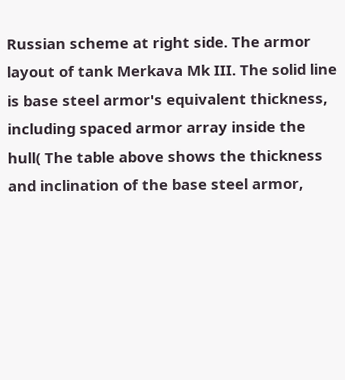Russian scheme at right side. The armor layout of tank Merkava Mk III. The solid line is base steel armor's equivalent thickness, including spaced armor array inside the hull( The table above shows the thickness and inclination of the base steel armor,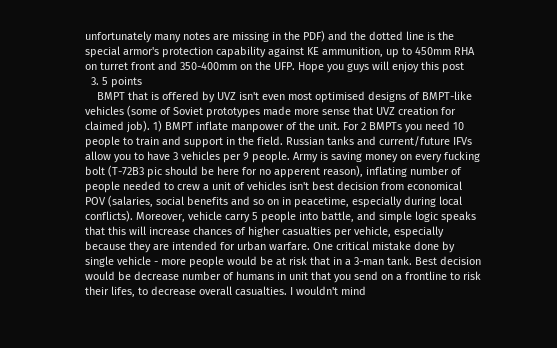unfortunately many notes are missing in the PDF) and the dotted line is the special armor's protection capability against KE ammunition, up to 450mm RHA on turret front and 350-400mm on the UFP. Hope you guys will enjoy this post
  3. 5 points
    BMPT that is offered by UVZ isn't even most optimised designs of BMPT-like vehicles (some of Soviet prototypes made more sense that UVZ creation for claimed job). 1) BMPT inflate manpower of the unit. For 2 BMPTs you need 10 people to train and support in the field. Russian tanks and current/future IFVs allow you to have 3 vehicles per 9 people. Army is saving money on every fucking bolt (T-72B3 pic should be here for no apperent reason), inflating number of people needed to crew a unit of vehicles isn't best decision from economical POV (salaries, social benefits and so on in peacetime, especially during local conflicts). Moreover, vehicle carry 5 people into battle, and simple logic speaks that this will increase chances of higher casualties per vehicle, especially because they are intended for urban warfare. One critical mistake done by single vehicle - more people would be at risk that in a 3-man tank. Best decision would be decrease number of humans in unit that you send on a frontline to risk their lifes, to decrease overall casualties. I wouldn't mind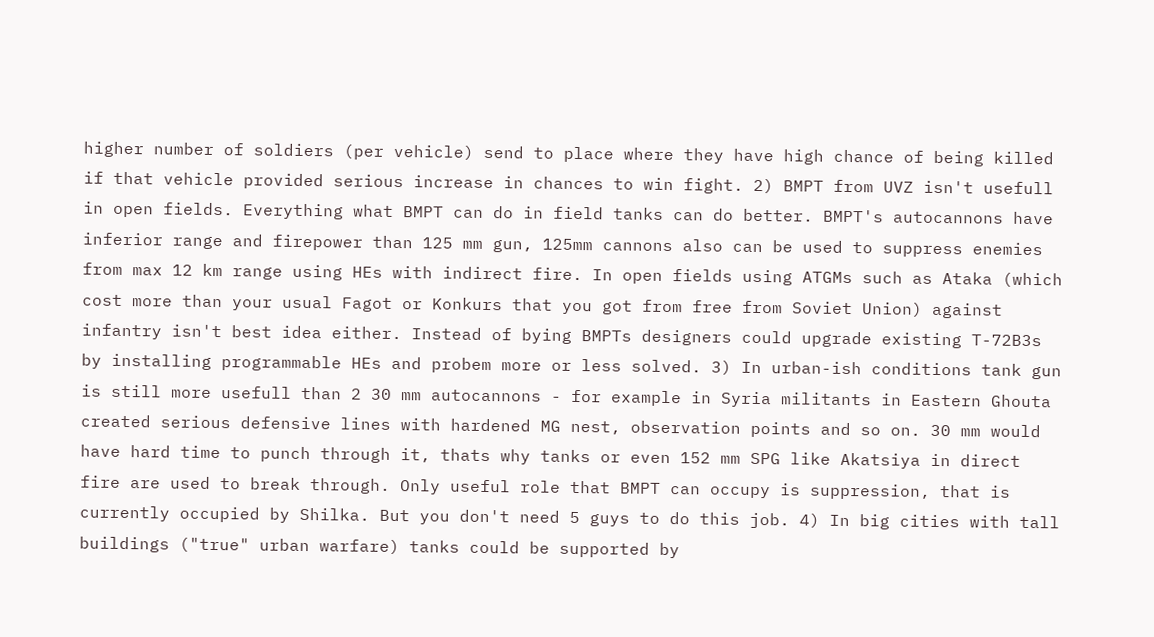higher number of soldiers (per vehicle) send to place where they have high chance of being killed if that vehicle provided serious increase in chances to win fight. 2) BMPT from UVZ isn't usefull in open fields. Everything what BMPT can do in field tanks can do better. BMPT's autocannons have inferior range and firepower than 125 mm gun, 125mm cannons also can be used to suppress enemies from max 12 km range using HEs with indirect fire. In open fields using ATGMs such as Ataka (which cost more than your usual Fagot or Konkurs that you got from free from Soviet Union) against infantry isn't best idea either. Instead of bying BMPTs designers could upgrade existing T-72B3s by installing programmable HEs and probem more or less solved. 3) In urban-ish conditions tank gun is still more usefull than 2 30 mm autocannons - for example in Syria militants in Eastern Ghouta created serious defensive lines with hardened MG nest, observation points and so on. 30 mm would have hard time to punch through it, thats why tanks or even 152 mm SPG like Akatsiya in direct fire are used to break through. Only useful role that BMPT can occupy is suppression, that is currently occupied by Shilka. But you don't need 5 guys to do this job. 4) In big cities with tall buildings ("true" urban warfare) tanks could be supported by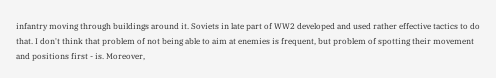infantry moving through buildings around it. Soviets in late part of WW2 developed and used rather effective tactics to do that. I don't think that problem of not being able to aim at enemies is frequent, but problem of spotting their movement and positions first - is. Moreover,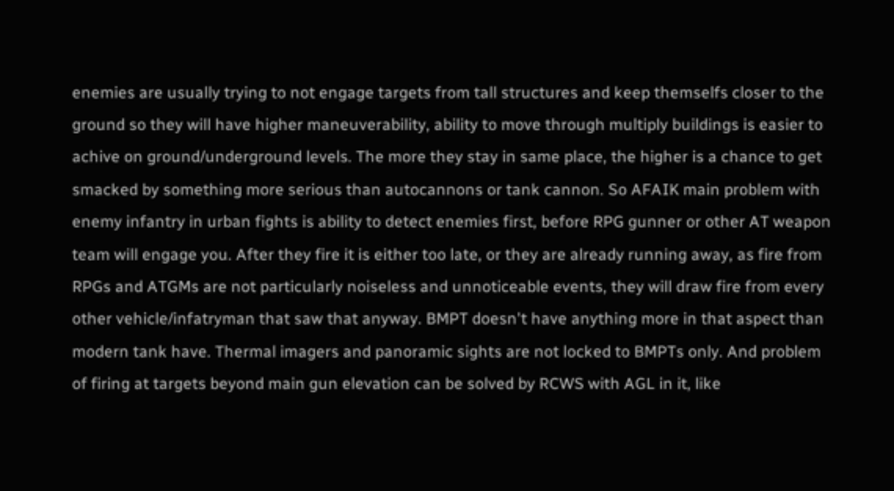enemies are usually trying to not engage targets from tall structures and keep themselfs closer to the ground so they will have higher maneuverability, ability to move through multiply buildings is easier to achive on ground/underground levels. The more they stay in same place, the higher is a chance to get smacked by something more serious than autocannons or tank cannon. So AFAIK main problem with enemy infantry in urban fights is ability to detect enemies first, before RPG gunner or other AT weapon team will engage you. After they fire it is either too late, or they are already running away, as fire from RPGs and ATGMs are not particularly noiseless and unnoticeable events, they will draw fire from every other vehicle/infatryman that saw that anyway. BMPT doesn't have anything more in that aspect than modern tank have. Thermal imagers and panoramic sights are not locked to BMPTs only. And problem of firing at targets beyond main gun elevation can be solved by RCWS with AGL in it, like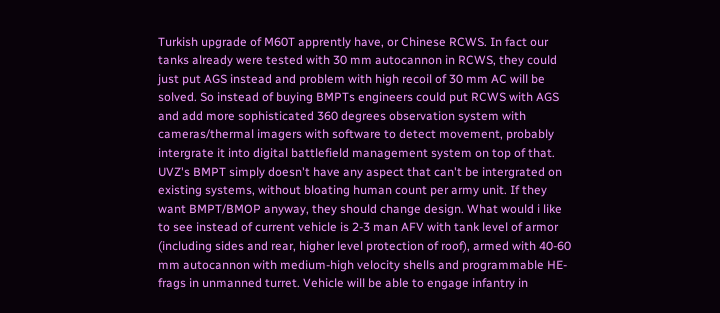Turkish upgrade of M60T apprently have, or Chinese RCWS. In fact our tanks already were tested with 30 mm autocannon in RCWS, they could just put AGS instead and problem with high recoil of 30 mm AC will be solved. So instead of buying BMPTs engineers could put RCWS with AGS and add more sophisticated 360 degrees observation system with cameras/thermal imagers with software to detect movement, probably intergrate it into digital battlefield management system on top of that. UVZ's BMPT simply doesn't have any aspect that can't be intergrated on existing systems, without bloating human count per army unit. If they want BMPT/BMOP anyway, they should change design. What would i like to see instead of current vehicle is 2-3 man AFV with tank level of armor (including sides and rear, higher level protection of roof), armed with 40-60 mm autocannon with medium-high velocity shells and programmable HE-frags in unmanned turret. Vehicle will be able to engage infantry in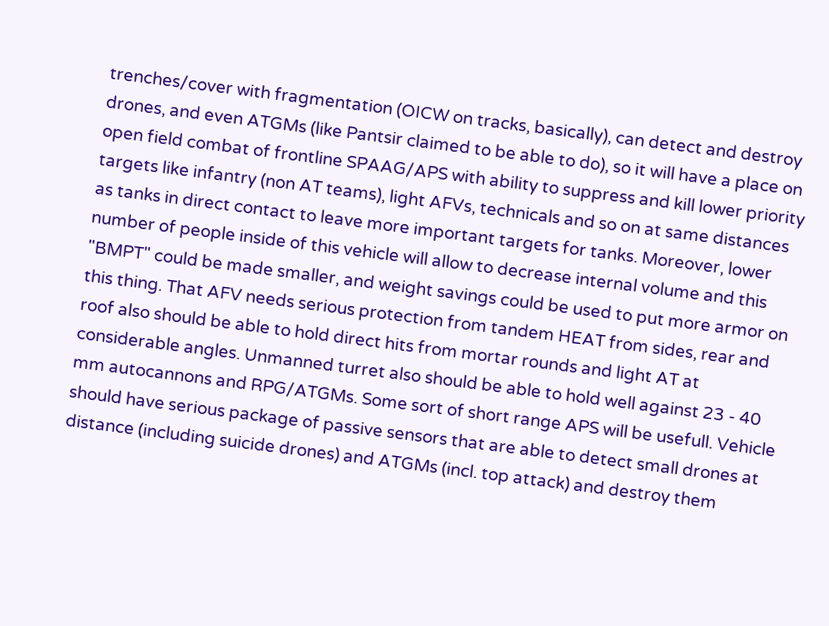trenches/cover with fragmentation (OICW on tracks, basically), can detect and destroy drones, and even ATGMs (like Pantsir claimed to be able to do), so it will have a place on open field combat of frontline SPAAG/APS with ability to suppress and kill lower priority targets like infantry (non AT teams), light AFVs, technicals and so on at same distances as tanks in direct contact to leave more important targets for tanks. Moreover, lower number of people inside of this vehicle will allow to decrease internal volume and this "BMPT" could be made smaller, and weight savings could be used to put more armor on this thing. That AFV needs serious protection from tandem HEAT from sides, rear and roof also should be able to hold direct hits from mortar rounds and light AT at considerable angles. Unmanned turret also should be able to hold well against 23 - 40 mm autocannons and RPG/ATGMs. Some sort of short range APS will be usefull. Vehicle should have serious package of passive sensors that are able to detect small drones at distance (including suicide drones) and ATGMs (incl. top attack) and destroy them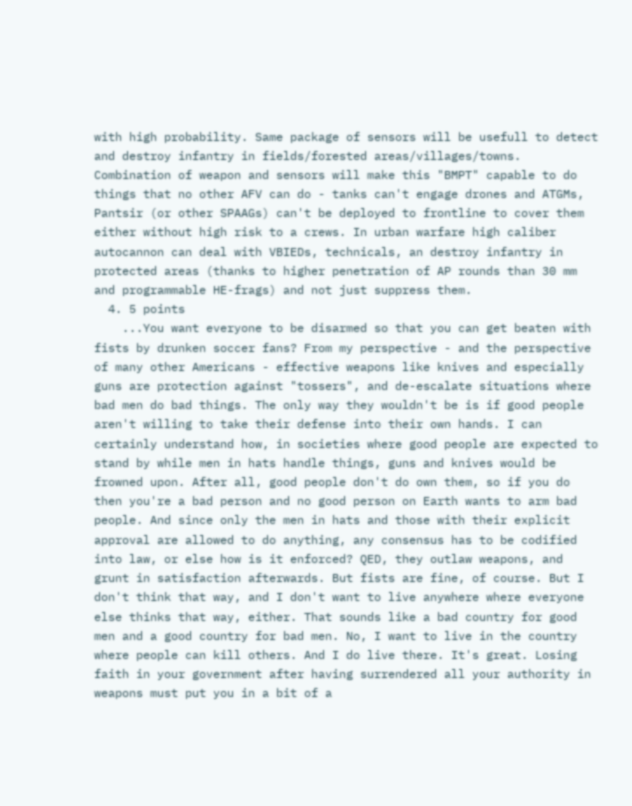with high probability. Same package of sensors will be usefull to detect and destroy infantry in fields/forested areas/villages/towns. Combination of weapon and sensors will make this "BMPT" capable to do things that no other AFV can do - tanks can't engage drones and ATGMs, Pantsir (or other SPAAGs) can't be deployed to frontline to cover them either without high risk to a crews. In urban warfare high caliber autocannon can deal with VBIEDs, technicals, an destroy infantry in protected areas (thanks to higher penetration of AP rounds than 30 mm and programmable HE-frags) and not just suppress them.
  4. 5 points
    ...You want everyone to be disarmed so that you can get beaten with fists by drunken soccer fans? From my perspective - and the perspective of many other Americans - effective weapons like knives and especially guns are protection against "tossers", and de-escalate situations where bad men do bad things. The only way they wouldn't be is if good people aren't willing to take their defense into their own hands. I can certainly understand how, in societies where good people are expected to stand by while men in hats handle things, guns and knives would be frowned upon. After all, good people don't do own them, so if you do then you're a bad person and no good person on Earth wants to arm bad people. And since only the men in hats and those with their explicit approval are allowed to do anything, any consensus has to be codified into law, or else how is it enforced? QED, they outlaw weapons, and grunt in satisfaction afterwards. But fists are fine, of course. But I don't think that way, and I don't want to live anywhere where everyone else thinks that way, either. That sounds like a bad country for good men and a good country for bad men. No, I want to live in the country where people can kill others. And I do live there. It's great. Losing faith in your government after having surrendered all your authority in weapons must put you in a bit of a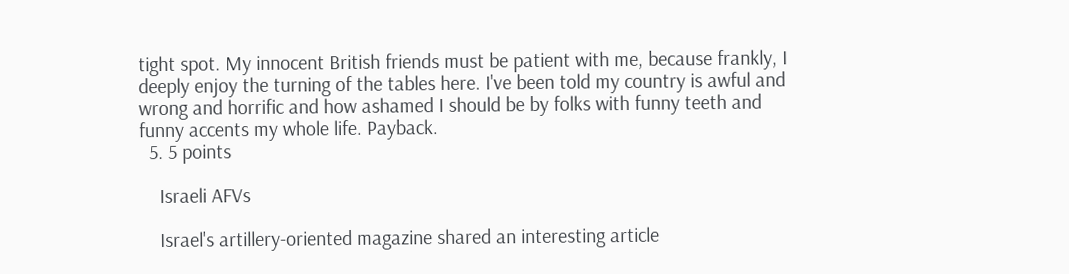tight spot. My innocent British friends must be patient with me, because frankly, I deeply enjoy the turning of the tables here. I've been told my country is awful and wrong and horrific and how ashamed I should be by folks with funny teeth and funny accents my whole life. Payback.
  5. 5 points

    Israeli AFVs

    Israel's artillery-oriented magazine shared an interesting article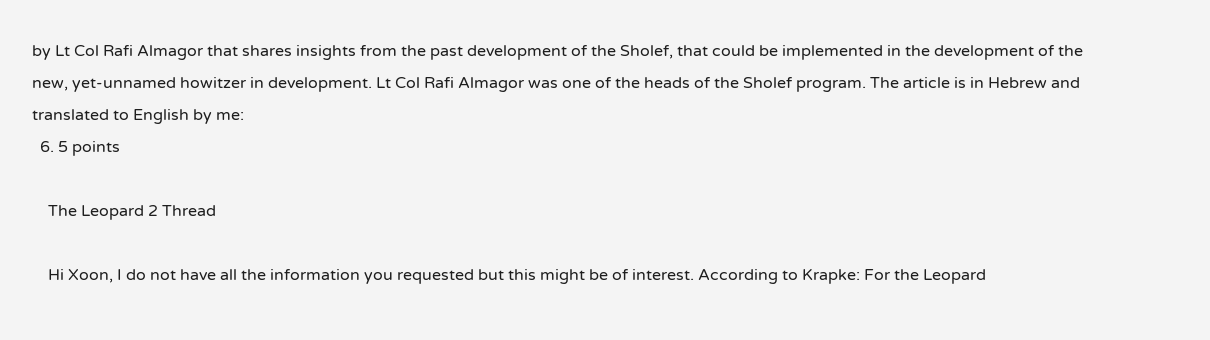by Lt Col Rafi Almagor that shares insights from the past development of the Sholef, that could be implemented in the development of the new, yet-unnamed howitzer in development. Lt Col Rafi Almagor was one of the heads of the Sholef program. The article is in Hebrew and translated to English by me:
  6. 5 points

    The Leopard 2 Thread

    Hi Xoon, I do not have all the information you requested but this might be of interest. According to Krapke: For the Leopard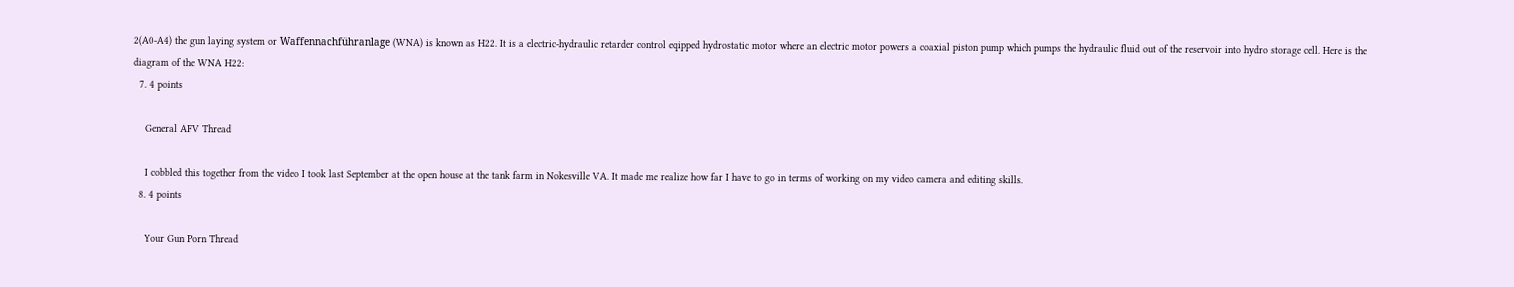2(A0-A4) the gun laying system or Waffennachführanlage (WNA) is known as H22. It is a electric-hydraulic retarder control eqipped hydrostatic motor where an electric motor powers a coaxial piston pump which pumps the hydraulic fluid out of the reservoir into hydro storage cell. Here is the diagram of the WNA H22:
  7. 4 points

    General AFV Thread

    I cobbled this together from the video I took last September at the open house at the tank farm in Nokesville VA. It made me realize how far I have to go in terms of working on my video camera and editing skills.
  8. 4 points

    Your Gun Porn Thread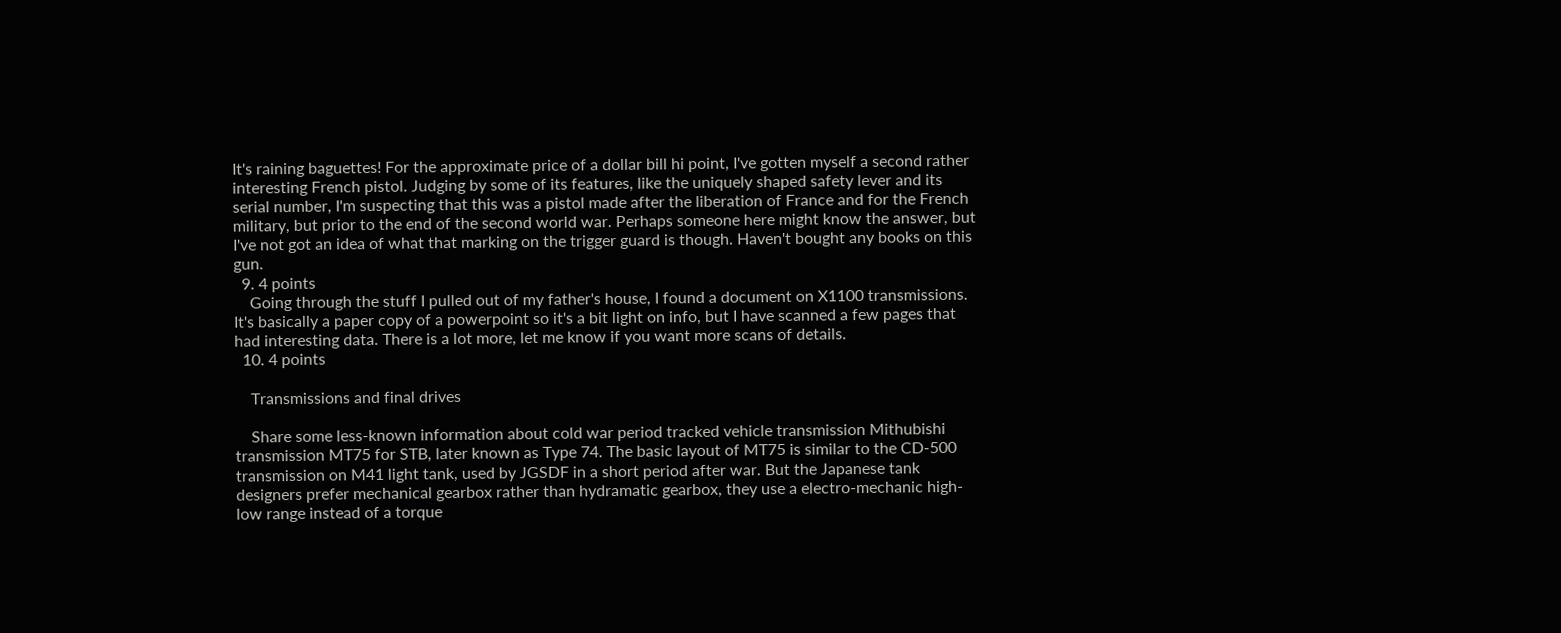It's raining baguettes! For the approximate price of a dollar bill hi point, I've gotten myself a second rather interesting French pistol. Judging by some of its features, like the uniquely shaped safety lever and its serial number, I'm suspecting that this was a pistol made after the liberation of France and for the French military, but prior to the end of the second world war. Perhaps someone here might know the answer, but I've not got an idea of what that marking on the trigger guard is though. Haven't bought any books on this gun.
  9. 4 points
    Going through the stuff I pulled out of my father's house, I found a document on X1100 transmissions. It's basically a paper copy of a powerpoint so it's a bit light on info, but I have scanned a few pages that had interesting data. There is a lot more, let me know if you want more scans of details.
  10. 4 points

    Transmissions and final drives

    Share some less-known information about cold war period tracked vehicle transmission Mithubishi transmission MT75 for STB, later known as Type 74. The basic layout of MT75 is similar to the CD-500 transmission on M41 light tank, used by JGSDF in a short period after war. But the Japanese tank designers prefer mechanical gearbox rather than hydramatic gearbox, they use a electro-mechanic high-low range instead of a torque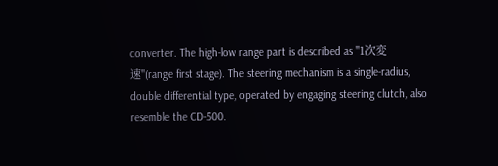converter. The high-low range part is described as "1次変速"(range first stage). The steering mechanism is a single-radius, double differential type, operated by engaging steering clutch, also resemble the CD-500.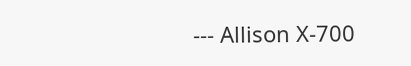--- Allison X-700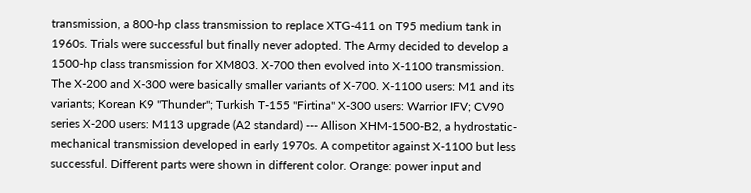transmission, a 800-hp class transmission to replace XTG-411 on T95 medium tank in 1960s. Trials were successful but finally never adopted. The Army decided to develop a 1500-hp class transmission for XM803. X-700 then evolved into X-1100 transmission. The X-200 and X-300 were basically smaller variants of X-700. X-1100 users: M1 and its variants; Korean K9 "Thunder"; Turkish T-155 "Firtina" X-300 users: Warrior IFV; CV90 series X-200 users: M113 upgrade (A2 standard) --- Allison XHM-1500-B2, a hydrostatic-mechanical transmission developed in early 1970s. A competitor against X-1100 but less successful. Different parts were shown in different color. Orange: power input and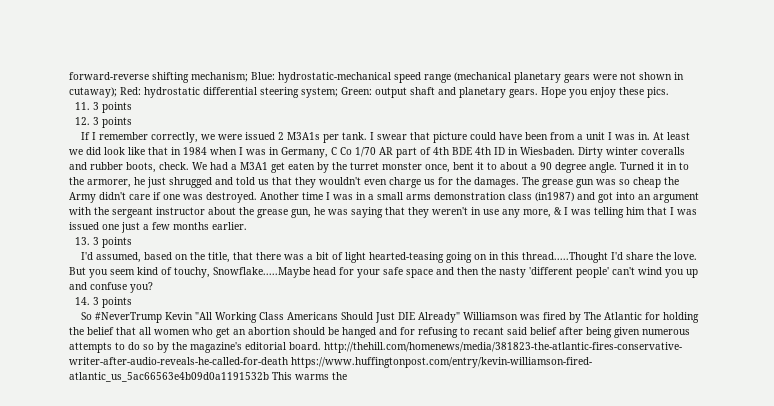forward-reverse shifting mechanism; Blue: hydrostatic-mechanical speed range (mechanical planetary gears were not shown in cutaway); Red: hydrostatic differential steering system; Green: output shaft and planetary gears. Hope you enjoy these pics.
  11. 3 points
  12. 3 points
    If I remember correctly, we were issued 2 M3A1s per tank. I swear that picture could have been from a unit I was in. At least we did look like that in 1984 when I was in Germany, C Co 1/70 AR part of 4th BDE 4th ID in Wiesbaden. Dirty winter coveralls and rubber boots, check. We had a M3A1 get eaten by the turret monster once, bent it to about a 90 degree angle. Turned it in to the armorer, he just shrugged and told us that they wouldn't even charge us for the damages. The grease gun was so cheap the Army didn't care if one was destroyed. Another time I was in a small arms demonstration class (in1987) and got into an argument with the sergeant instructor about the grease gun, he was saying that they weren't in use any more, & I was telling him that I was issued one just a few months earlier.
  13. 3 points
    I'd assumed, based on the title, that there was a bit of light hearted-teasing going on in this thread.....Thought I'd share the love. But you seem kind of touchy, Snowflake.....Maybe head for your safe space and then the nasty 'different people' can't wind you up and confuse you?
  14. 3 points
    So #NeverTrump Kevin "All Working Class Americans Should Just DIE Already" Williamson was fired by The Atlantic for holding the belief that all women who get an abortion should be hanged and for refusing to recant said belief after being given numerous attempts to do so by the magazine's editorial board. http://thehill.com/homenews/media/381823-the-atlantic-fires-conservative-writer-after-audio-reveals-he-called-for-death https://www.huffingtonpost.com/entry/kevin-williamson-fired-atlantic_us_5ac66563e4b09d0a1191532b This warms the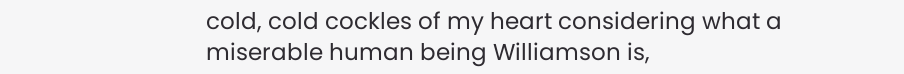cold, cold cockles of my heart considering what a miserable human being Williamson is,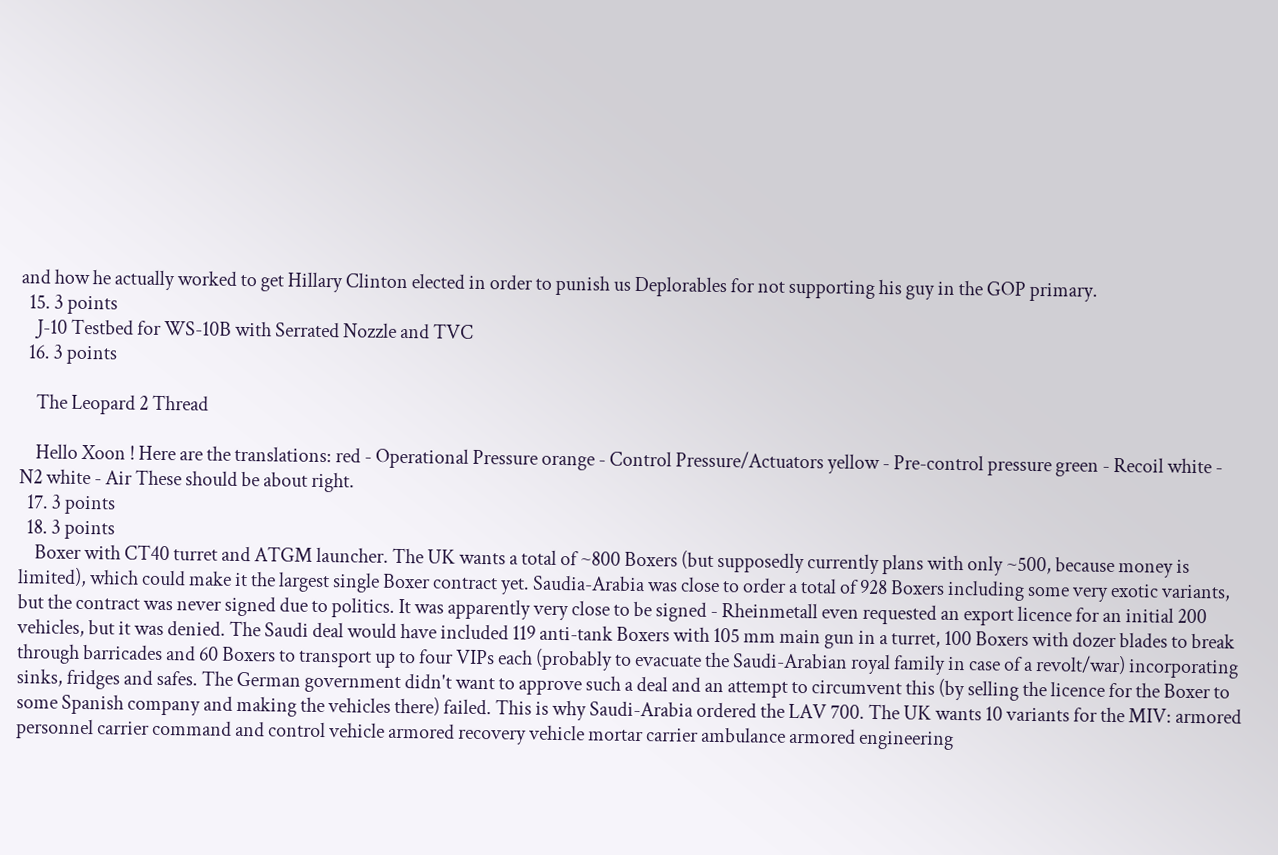and how he actually worked to get Hillary Clinton elected in order to punish us Deplorables for not supporting his guy in the GOP primary.
  15. 3 points
    J-10 Testbed for WS-10B with Serrated Nozzle and TVC
  16. 3 points

    The Leopard 2 Thread

    Hello Xoon ! Here are the translations: red - Operational Pressure orange - Control Pressure/Actuators yellow - Pre-control pressure green - Recoil white - N2 white - Air These should be about right.
  17. 3 points
  18. 3 points
    Boxer with CT40 turret and ATGM launcher. The UK wants a total of ~800 Boxers (but supposedly currently plans with only ~500, because money is limited), which could make it the largest single Boxer contract yet. Saudia-Arabia was close to order a total of 928 Boxers including some very exotic variants, but the contract was never signed due to politics. It was apparently very close to be signed - Rheinmetall even requested an export licence for an initial 200 vehicles, but it was denied. The Saudi deal would have included 119 anti-tank Boxers with 105 mm main gun in a turret, 100 Boxers with dozer blades to break through barricades and 60 Boxers to transport up to four VIPs each (probably to evacuate the Saudi-Arabian royal family in case of a revolt/war) incorporating sinks, fridges and safes. The German government didn't want to approve such a deal and an attempt to circumvent this (by selling the licence for the Boxer to some Spanish company and making the vehicles there) failed. This is why Saudi-Arabia ordered the LAV 700. The UK wants 10 variants for the MIV: armored personnel carrier command and control vehicle armored recovery vehicle mortar carrier ambulance armored engineering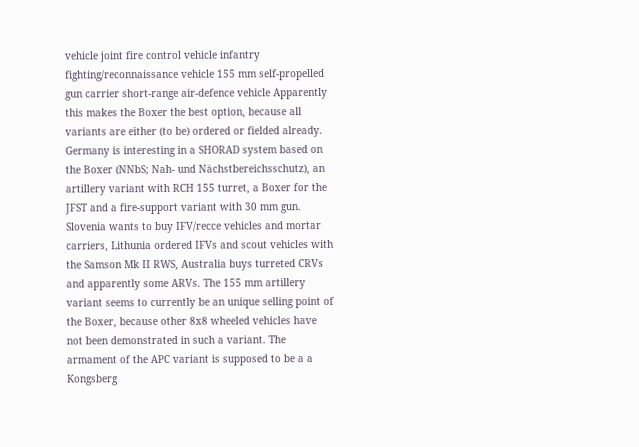vehicle joint fire control vehicle infantry fighting/reconnaissance vehicle 155 mm self-propelled gun carrier short-range air-defence vehicle Apparently this makes the Boxer the best option, because all variants are either (to be) ordered or fielded already. Germany is interesting in a SHORAD system based on the Boxer (NNbS; Nah- und Nächstbereichsschutz), an artillery variant with RCH 155 turret, a Boxer for the JFST and a fire-support variant with 30 mm gun. Slovenia wants to buy IFV/recce vehicles and mortar carriers, Lithunia ordered IFVs and scout vehicles with the Samson Mk II RWS, Australia buys turreted CRVs and apparently some ARVs. The 155 mm artillery variant seems to currently be an unique selling point of the Boxer, because other 8x8 wheeled vehicles have not been demonstrated in such a variant. The armament of the APC variant is supposed to be a a Kongsberg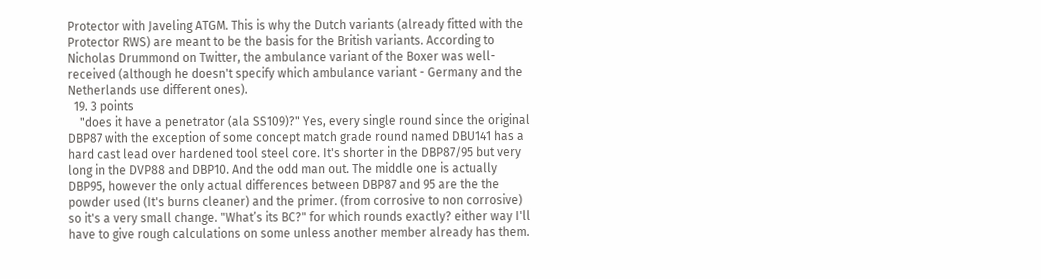Protector with Javeling ATGM. This is why the Dutch variants (already fitted with the Protector RWS) are meant to be the basis for the British variants. According to Nicholas Drummond on Twitter, the ambulance variant of the Boxer was well-received (although he doesn't specify which ambulance variant - Germany and the Netherlands use different ones).
  19. 3 points
    "does it have a penetrator (ala SS109)?" Yes, every single round since the original DBP87 with the exception of some concept match grade round named DBU141 has a hard cast lead over hardened tool steel core. It's shorter in the DBP87/95 but very long in the DVP88 and DBP10. And the odd man out. The middle one is actually DBP95, however the only actual differences between DBP87 and 95 are the the powder used (It's burns cleaner) and the primer. (from corrosive to non corrosive) so it's a very small change. "What’s its BC?" for which rounds exactly? either way I'll have to give rough calculations on some unless another member already has them.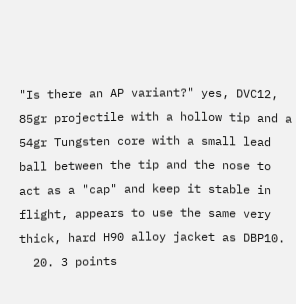"Is there an AP variant?" yes, DVC12, 85gr projectile with a hollow tip and a 54gr Tungsten core with a small lead ball between the tip and the nose to act as a "cap" and keep it stable in flight, appears to use the same very thick, hard H90 alloy jacket as DBP10.
  20. 3 points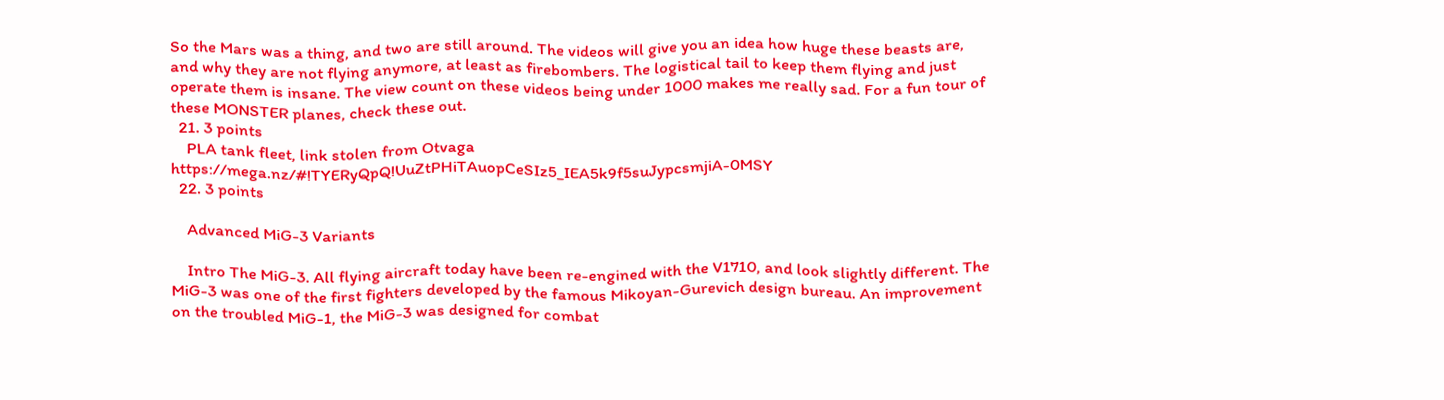So the Mars was a thing, and two are still around. The videos will give you an idea how huge these beasts are, and why they are not flying anymore, at least as firebombers. The logistical tail to keep them flying and just operate them is insane. The view count on these videos being under 1000 makes me really sad. For a fun tour of these MONSTER planes, check these out.
  21. 3 points
    PLA tank fleet, link stolen from Otvaga https://mega.nz/#!TYERyQpQ!UuZtPHiTAuopCeSIz5_IEA5k9f5suJypcsmjiA-0MSY
  22. 3 points

    Advanced MiG-3 Variants

    Intro The MiG-3. All flying aircraft today have been re-engined with the V1710, and look slightly different. The MiG-3 was one of the first fighters developed by the famous Mikoyan-Gurevich design bureau. An improvement on the troubled MiG-1, the MiG-3 was designed for combat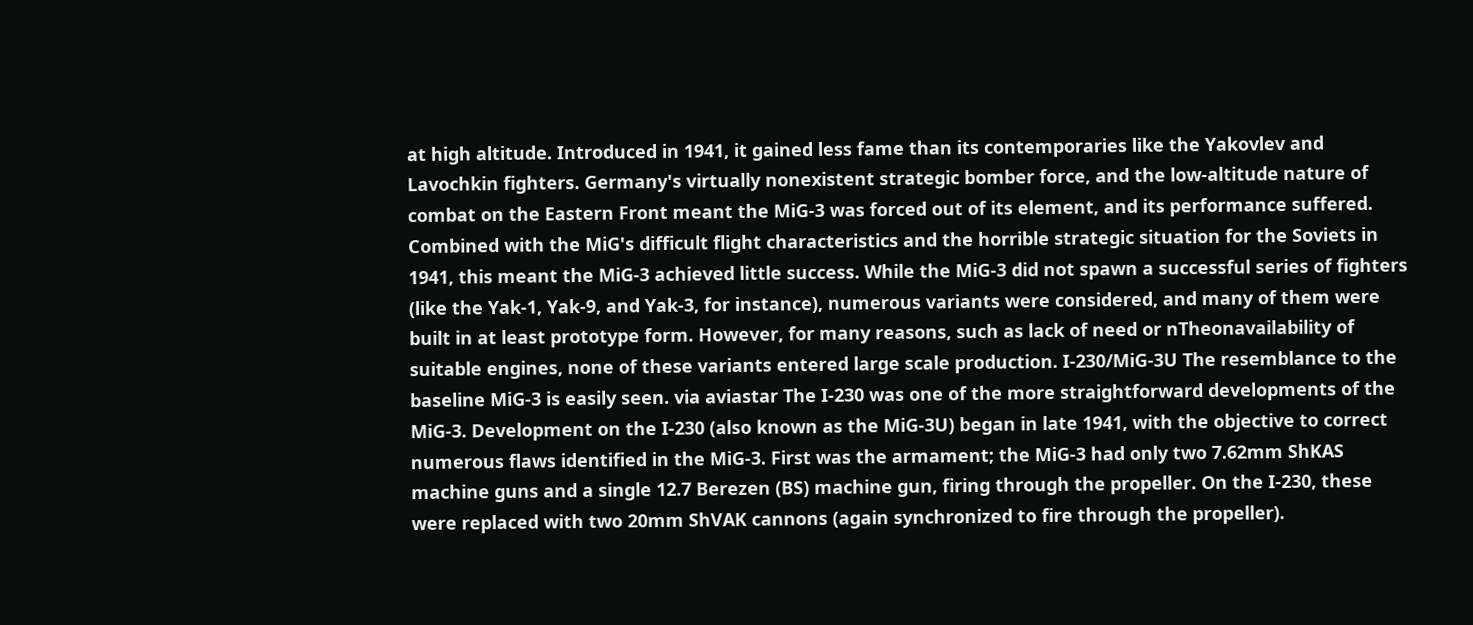at high altitude. Introduced in 1941, it gained less fame than its contemporaries like the Yakovlev and Lavochkin fighters. Germany's virtually nonexistent strategic bomber force, and the low-altitude nature of combat on the Eastern Front meant the MiG-3 was forced out of its element, and its performance suffered. Combined with the MiG's difficult flight characteristics and the horrible strategic situation for the Soviets in 1941, this meant the MiG-3 achieved little success. While the MiG-3 did not spawn a successful series of fighters (like the Yak-1, Yak-9, and Yak-3, for instance), numerous variants were considered, and many of them were built in at least prototype form. However, for many reasons, such as lack of need or nTheonavailability of suitable engines, none of these variants entered large scale production. I-230/MiG-3U The resemblance to the baseline MiG-3 is easily seen. via aviastar The I-230 was one of the more straightforward developments of the MiG-3. Development on the I-230 (also known as the MiG-3U) began in late 1941, with the objective to correct numerous flaws identified in the MiG-3. First was the armament; the MiG-3 had only two 7.62mm ShKAS machine guns and a single 12.7 Berezen (BS) machine gun, firing through the propeller. On the I-230, these were replaced with two 20mm ShVAK cannons (again synchronized to fire through the propeller).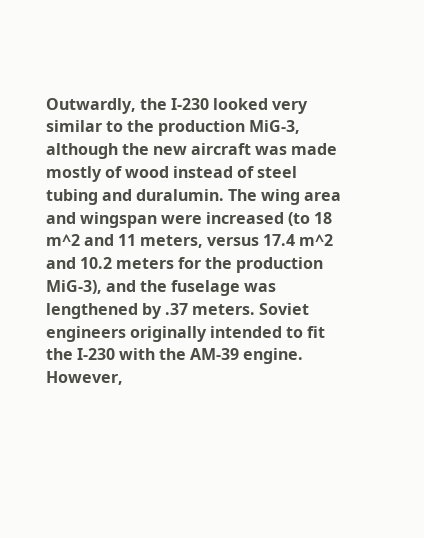Outwardly, the I-230 looked very similar to the production MiG-3, although the new aircraft was made mostly of wood instead of steel tubing and duralumin. The wing area and wingspan were increased (to 18 m^2 and 11 meters, versus 17.4 m^2 and 10.2 meters for the production MiG-3), and the fuselage was lengthened by .37 meters. Soviet engineers originally intended to fit the I-230 with the AM-39 engine. However,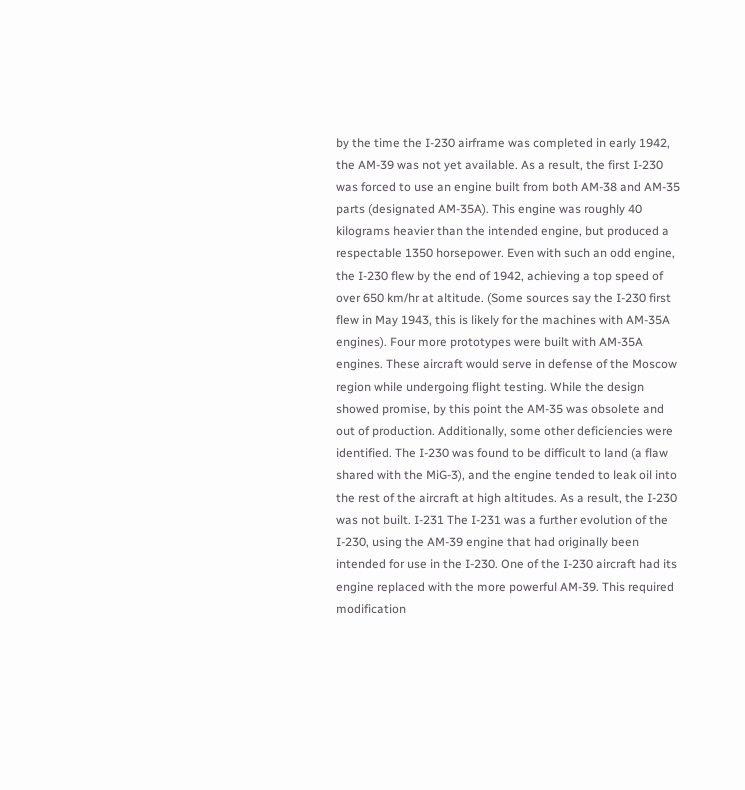by the time the I-230 airframe was completed in early 1942, the AM-39 was not yet available. As a result, the first I-230 was forced to use an engine built from both AM-38 and AM-35 parts (designated AM-35A). This engine was roughly 40 kilograms heavier than the intended engine, but produced a respectable 1350 horsepower. Even with such an odd engine, the I-230 flew by the end of 1942, achieving a top speed of over 650 km/hr at altitude. (Some sources say the I-230 first flew in May 1943, this is likely for the machines with AM-35A engines). Four more prototypes were built with AM-35A engines. These aircraft would serve in defense of the Moscow region while undergoing flight testing. While the design showed promise, by this point the AM-35 was obsolete and out of production. Additionally, some other deficiencies were identified. The I-230 was found to be difficult to land (a flaw shared with the MiG-3), and the engine tended to leak oil into the rest of the aircraft at high altitudes. As a result, the I-230 was not built. I-231 The I-231 was a further evolution of the I-230, using the AM-39 engine that had originally been intended for use in the I-230. One of the I-230 aircraft had its engine replaced with the more powerful AM-39. This required modification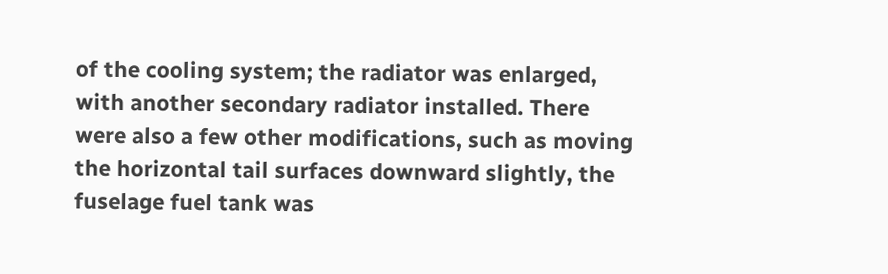of the cooling system; the radiator was enlarged, with another secondary radiator installed. There were also a few other modifications, such as moving the horizontal tail surfaces downward slightly, the fuselage fuel tank was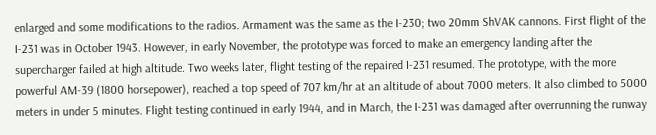enlarged and some modifications to the radios. Armament was the same as the I-230; two 20mm ShVAK cannons. First flight of the I-231 was in October 1943. However, in early November, the prototype was forced to make an emergency landing after the supercharger failed at high altitude. Two weeks later, flight testing of the repaired I-231 resumed. The prototype, with the more powerful AM-39 (1800 horsepower), reached a top speed of 707 km/hr at an altitude of about 7000 meters. It also climbed to 5000 meters in under 5 minutes. Flight testing continued in early 1944, and in March, the I-231 was damaged after overrunning the runway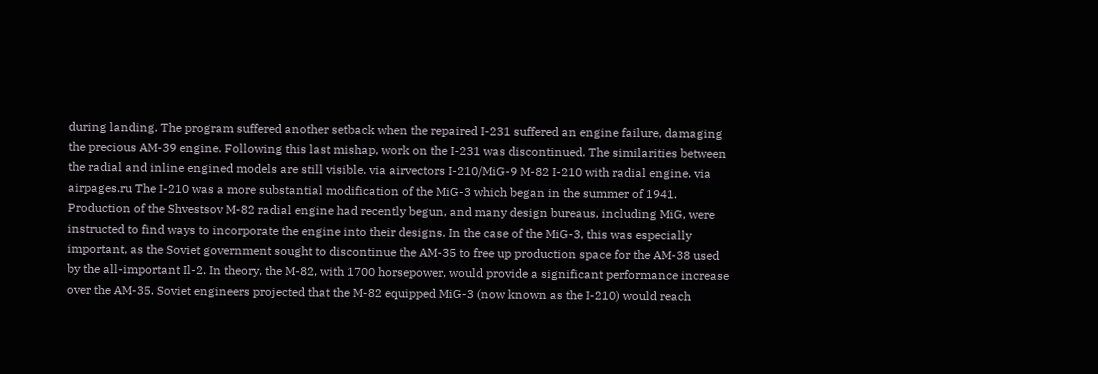during landing. The program suffered another setback when the repaired I-231 suffered an engine failure, damaging the precious AM-39 engine. Following this last mishap, work on the I-231 was discontinued. The similarities between the radial and inline engined models are still visible. via airvectors I-210/MiG-9 M-82 I-210 with radial engine. via airpages.ru The I-210 was a more substantial modification of the MiG-3 which began in the summer of 1941. Production of the Shvestsov M-82 radial engine had recently begun, and many design bureaus, including MiG, were instructed to find ways to incorporate the engine into their designs. In the case of the MiG-3, this was especially important, as the Soviet government sought to discontinue the AM-35 to free up production space for the AM-38 used by the all-important Il-2. In theory, the M-82, with 1700 horsepower, would provide a significant performance increase over the AM-35. Soviet engineers projected that the M-82 equipped MiG-3 (now known as the I-210) would reach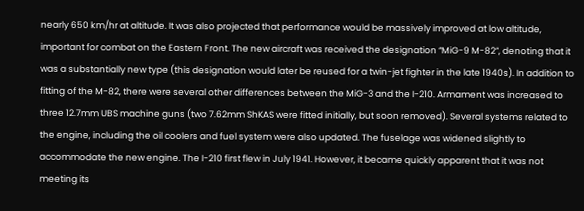nearly 650 km/hr at altitude. It was also projected that performance would be massively improved at low altitude, important for combat on the Eastern Front. The new aircraft was received the designation “MiG-9 M-82”, denoting that it was a substantially new type (this designation would later be reused for a twin-jet fighter in the late 1940s). In addition to fitting of the M-82, there were several other differences between the MiG-3 and the I-210. Armament was increased to three 12.7mm UBS machine guns (two 7.62mm ShKAS were fitted initially, but soon removed). Several systems related to the engine, including the oil coolers and fuel system were also updated. The fuselage was widened slightly to accommodate the new engine. The I-210 first flew in July 1941. However, it became quickly apparent that it was not meeting its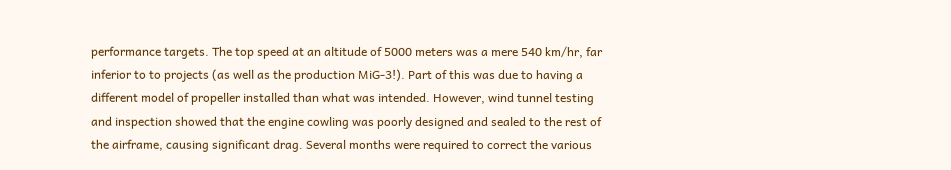performance targets. The top speed at an altitude of 5000 meters was a mere 540 km/hr, far inferior to to projects (as well as the production MiG-3!). Part of this was due to having a different model of propeller installed than what was intended. However, wind tunnel testing and inspection showed that the engine cowling was poorly designed and sealed to the rest of the airframe, causing significant drag. Several months were required to correct the various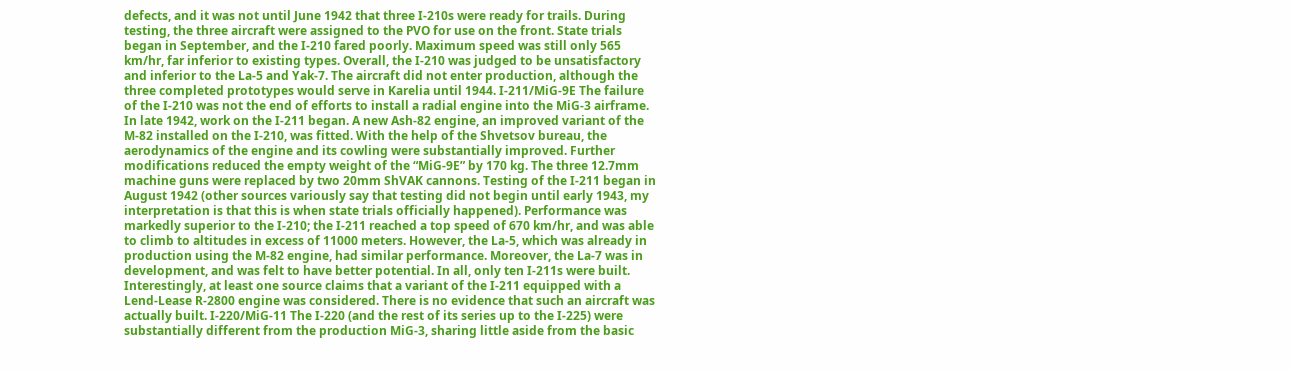defects, and it was not until June 1942 that three I-210s were ready for trails. During testing, the three aircraft were assigned to the PVO for use on the front. State trials began in September, and the I-210 fared poorly. Maximum speed was still only 565 km/hr, far inferior to existing types. Overall, the I-210 was judged to be unsatisfactory and inferior to the La-5 and Yak-7. The aircraft did not enter production, although the three completed prototypes would serve in Karelia until 1944. I-211/MiG-9E The failure of the I-210 was not the end of efforts to install a radial engine into the MiG-3 airframe. In late 1942, work on the I-211 began. A new Ash-82 engine, an improved variant of the M-82 installed on the I-210, was fitted. With the help of the Shvetsov bureau, the aerodynamics of the engine and its cowling were substantially improved. Further modifications reduced the empty weight of the “MiG-9E” by 170 kg. The three 12.7mm machine guns were replaced by two 20mm ShVAK cannons. Testing of the I-211 began in August 1942 (other sources variously say that testing did not begin until early 1943, my interpretation is that this is when state trials officially happened). Performance was markedly superior to the I-210; the I-211 reached a top speed of 670 km/hr, and was able to climb to altitudes in excess of 11000 meters. However, the La-5, which was already in production using the M-82 engine, had similar performance. Moreover, the La-7 was in development, and was felt to have better potential. In all, only ten I-211s were built. Interestingly, at least one source claims that a variant of the I-211 equipped with a Lend-Lease R-2800 engine was considered. There is no evidence that such an aircraft was actually built. I-220/MiG-11 The I-220 (and the rest of its series up to the I-225) were substantially different from the production MiG-3, sharing little aside from the basic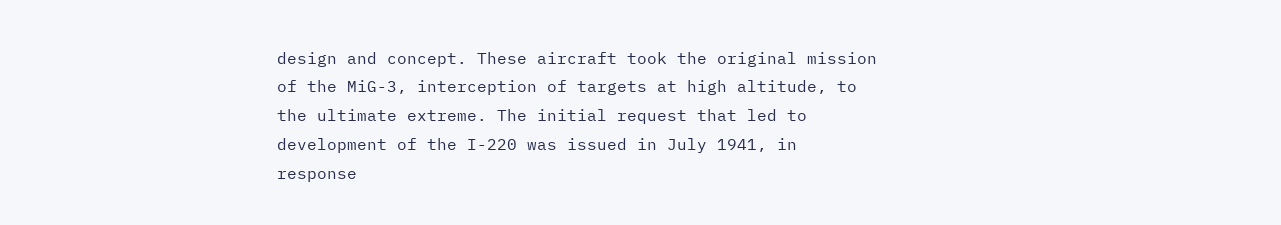design and concept. These aircraft took the original mission of the MiG-3, interception of targets at high altitude, to the ultimate extreme. The initial request that led to development of the I-220 was issued in July 1941, in response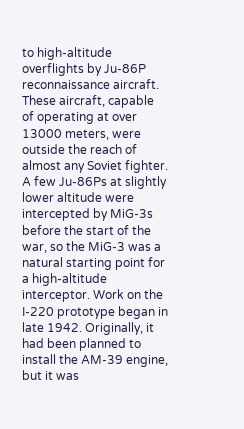to high-altitude overflights by Ju-86P reconnaissance aircraft. These aircraft, capable of operating at over 13000 meters, were outside the reach of almost any Soviet fighter. A few Ju-86Ps at slightly lower altitude were intercepted by MiG-3s before the start of the war, so the MiG-3 was a natural starting point for a high-altitude interceptor. Work on the I-220 prototype began in late 1942. Originally, it had been planned to install the AM-39 engine, but it was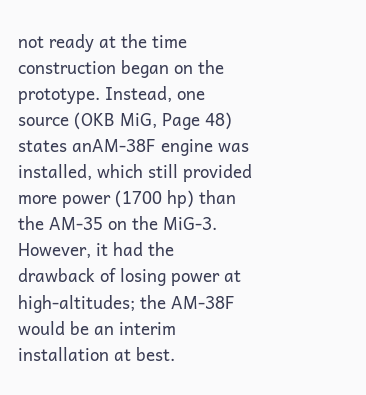not ready at the time construction began on the prototype. Instead, one source (OKB MiG, Page 48) states anAM-38F engine was installed, which still provided more power (1700 hp) than the AM-35 on the MiG-3. However, it had the drawback of losing power at high-altitudes; the AM-38F would be an interim installation at best.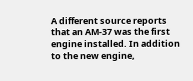A different source reports that an AM-37 was the first engine installed. In addition to the new engine,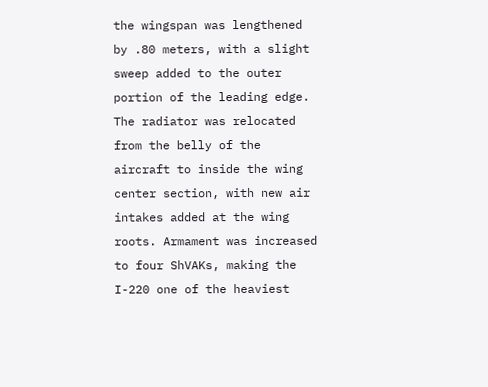the wingspan was lengthened by .80 meters, with a slight sweep added to the outer portion of the leading edge. The radiator was relocated from the belly of the aircraft to inside the wing center section, with new air intakes added at the wing roots. Armament was increased to four ShVAKs, making the I-220 one of the heaviest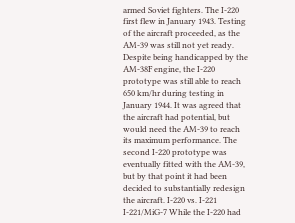armed Soviet fighters. The I-220 first flew in January 1943. Testing of the aircraft proceeded, as the AM-39 was still not yet ready. Despite being handicapped by the AM-38F engine, the I-220 prototype was still able to reach 650 km/hr during testing in January 1944. It was agreed that the aircraft had potential, but would need the AM-39 to reach its maximum performance. The second I-220 prototype was eventually fitted with the AM-39, but by that point it had been decided to substantially redesign the aircraft. I-220 vs. I-221 I-221/MiG-7 While the I-220 had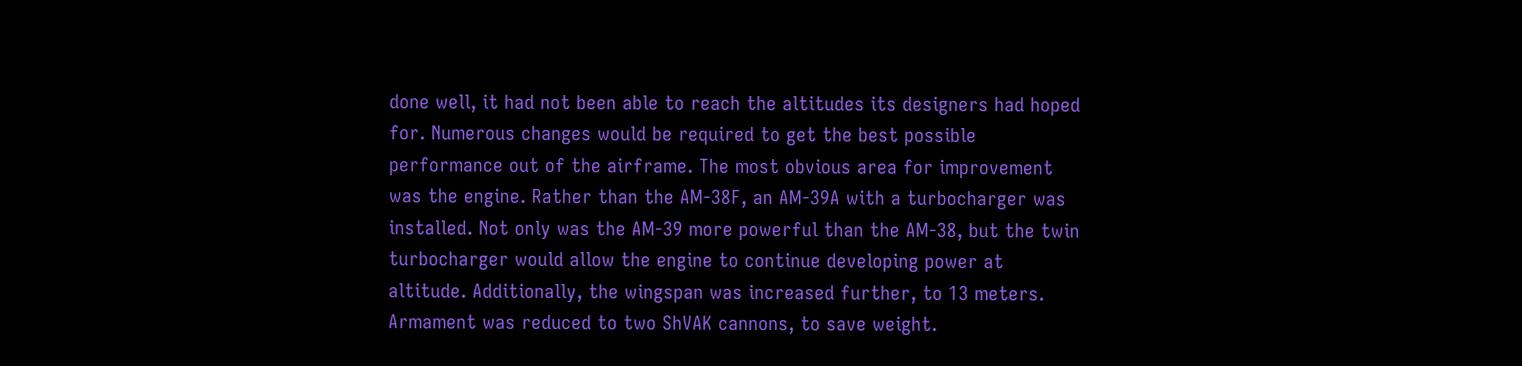done well, it had not been able to reach the altitudes its designers had hoped for. Numerous changes would be required to get the best possible performance out of the airframe. The most obvious area for improvement was the engine. Rather than the AM-38F, an AM-39A with a turbocharger was installed. Not only was the AM-39 more powerful than the AM-38, but the twin turbocharger would allow the engine to continue developing power at altitude. Additionally, the wingspan was increased further, to 13 meters. Armament was reduced to two ShVAK cannons, to save weight.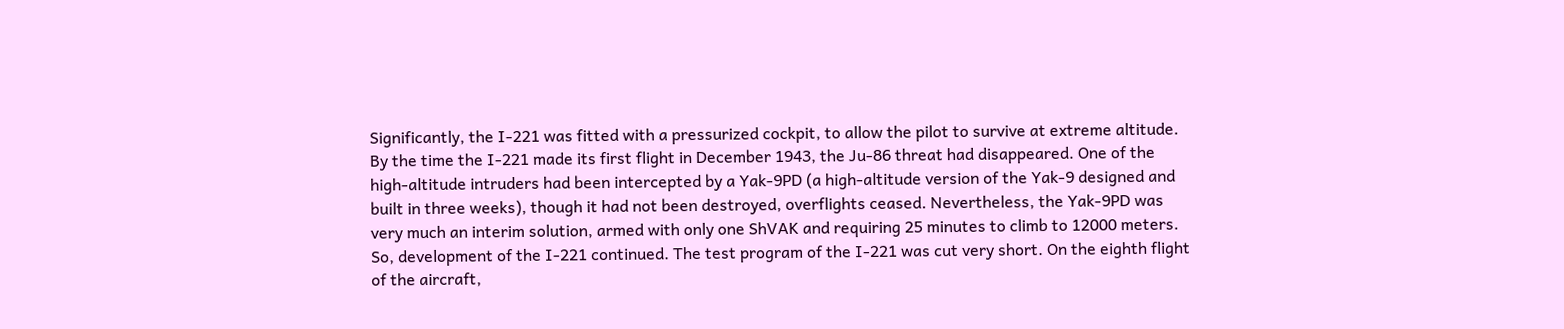Significantly, the I-221 was fitted with a pressurized cockpit, to allow the pilot to survive at extreme altitude. By the time the I-221 made its first flight in December 1943, the Ju-86 threat had disappeared. One of the high-altitude intruders had been intercepted by a Yak-9PD (a high-altitude version of the Yak-9 designed and built in three weeks), though it had not been destroyed, overflights ceased. Nevertheless, the Yak-9PD was very much an interim solution, armed with only one ShVAK and requiring 25 minutes to climb to 12000 meters. So, development of the I-221 continued. The test program of the I-221 was cut very short. On the eighth flight of the aircraft,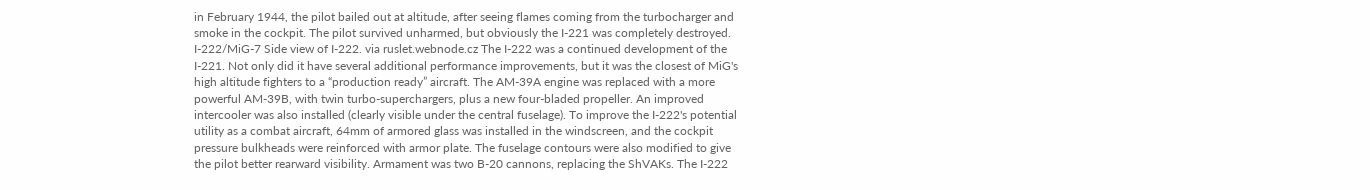in February 1944, the pilot bailed out at altitude, after seeing flames coming from the turbocharger and smoke in the cockpit. The pilot survived unharmed, but obviously the I-221 was completely destroyed. I-222/MiG-7 Side view of I-222. via ruslet.webnode.cz The I-222 was a continued development of the I-221. Not only did it have several additional performance improvements, but it was the closest of MiG's high altitude fighters to a “production ready” aircraft. The AM-39A engine was replaced with a more powerful AM-39B, with twin turbo-superchargers, plus a new four-bladed propeller. An improved intercooler was also installed (clearly visible under the central fuselage). To improve the I-222's potential utility as a combat aircraft, 64mm of armored glass was installed in the windscreen, and the cockpit pressure bulkheads were reinforced with armor plate. The fuselage contours were also modified to give the pilot better rearward visibility. Armament was two B-20 cannons, replacing the ShVAKs. The I-222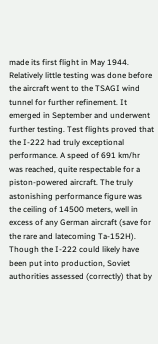made its first flight in May 1944. Relatively little testing was done before the aircraft went to the TSAGI wind tunnel for further refinement. It emerged in September and underwent further testing. Test flights proved that the I-222 had truly exceptional performance. A speed of 691 km/hr was reached, quite respectable for a piston-powered aircraft. The truly astonishing performance figure was the ceiling of 14500 meters, well in excess of any German aircraft (save for the rare and latecoming Ta-152H). Though the I-222 could likely have been put into production, Soviet authorities assessed (correctly) that by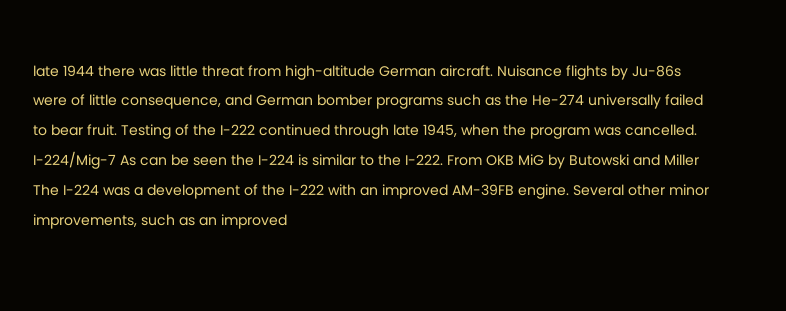late 1944 there was little threat from high-altitude German aircraft. Nuisance flights by Ju-86s were of little consequence, and German bomber programs such as the He-274 universally failed to bear fruit. Testing of the I-222 continued through late 1945, when the program was cancelled. I-224/Mig-7 As can be seen the I-224 is similar to the I-222. From OKB MiG by Butowski and Miller The I-224 was a development of the I-222 with an improved AM-39FB engine. Several other minor improvements, such as an improved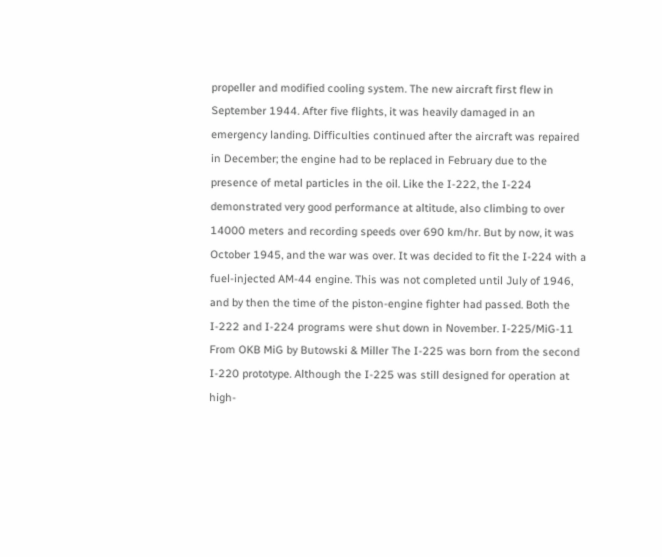propeller and modified cooling system. The new aircraft first flew in September 1944. After five flights, it was heavily damaged in an emergency landing. Difficulties continued after the aircraft was repaired in December; the engine had to be replaced in February due to the presence of metal particles in the oil. Like the I-222, the I-224 demonstrated very good performance at altitude, also climbing to over 14000 meters and recording speeds over 690 km/hr. But by now, it was October 1945, and the war was over. It was decided to fit the I-224 with a fuel-injected AM-44 engine. This was not completed until July of 1946, and by then the time of the piston-engine fighter had passed. Both the I-222 and I-224 programs were shut down in November. I-225/MiG-11 From OKB MiG by Butowski & Miller The I-225 was born from the second I-220 prototype. Although the I-225 was still designed for operation at high-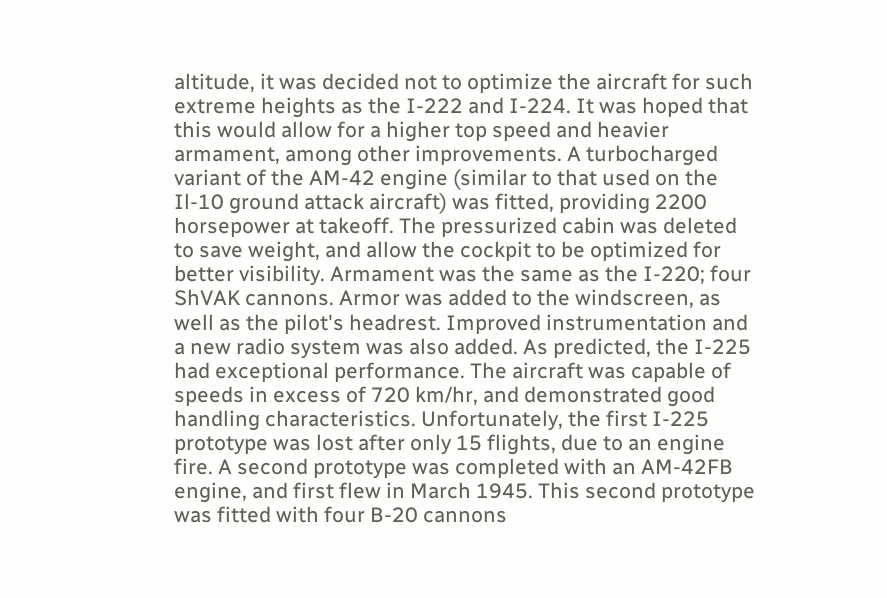altitude, it was decided not to optimize the aircraft for such extreme heights as the I-222 and I-224. It was hoped that this would allow for a higher top speed and heavier armament, among other improvements. A turbocharged variant of the AM-42 engine (similar to that used on the Il-10 ground attack aircraft) was fitted, providing 2200 horsepower at takeoff. The pressurized cabin was deleted to save weight, and allow the cockpit to be optimized for better visibility. Armament was the same as the I-220; four ShVAK cannons. Armor was added to the windscreen, as well as the pilot's headrest. Improved instrumentation and a new radio system was also added. As predicted, the I-225 had exceptional performance. The aircraft was capable of speeds in excess of 720 km/hr, and demonstrated good handling characteristics. Unfortunately, the first I-225 prototype was lost after only 15 flights, due to an engine fire. A second prototype was completed with an AM-42FB engine, and first flew in March 1945. This second prototype was fitted with four B-20 cannons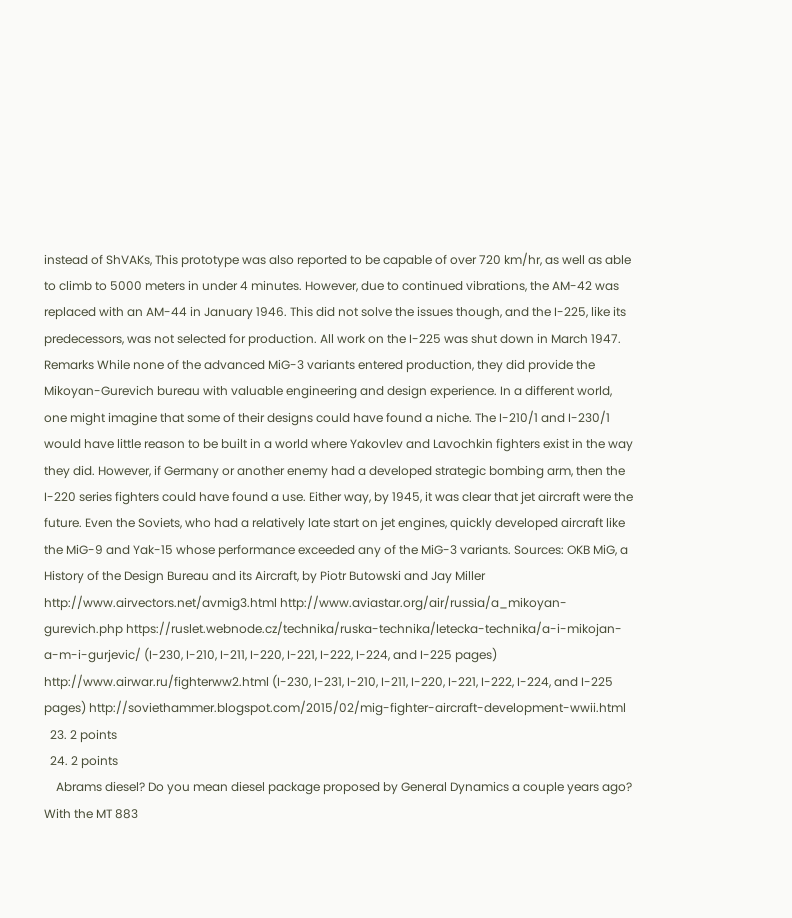instead of ShVAKs, This prototype was also reported to be capable of over 720 km/hr, as well as able to climb to 5000 meters in under 4 minutes. However, due to continued vibrations, the AM-42 was replaced with an AM-44 in January 1946. This did not solve the issues though, and the I-225, like its predecessors, was not selected for production. All work on the I-225 was shut down in March 1947. Remarks While none of the advanced MiG-3 variants entered production, they did provide the Mikoyan-Gurevich bureau with valuable engineering and design experience. In a different world, one might imagine that some of their designs could have found a niche. The I-210/1 and I-230/1 would have little reason to be built in a world where Yakovlev and Lavochkin fighters exist in the way they did. However, if Germany or another enemy had a developed strategic bombing arm, then the I-220 series fighters could have found a use. Either way, by 1945, it was clear that jet aircraft were the future. Even the Soviets, who had a relatively late start on jet engines, quickly developed aircraft like the MiG-9 and Yak-15 whose performance exceeded any of the MiG-3 variants. Sources: OKB MiG, a History of the Design Bureau and its Aircraft, by Piotr Butowski and Jay Miller http://www.airvectors.net/avmig3.html http://www.aviastar.org/air/russia/a_mikoyan-gurevich.php https://ruslet.webnode.cz/technika/ruska-technika/letecka-technika/a-i-mikojan-a-m-i-gurjevic/ (I-230, I-210, I-211, I-220, I-221, I-222, I-224, and I-225 pages) http://www.airwar.ru/fighterww2.html (I-230, I-231, I-210, I-211, I-220, I-221, I-222, I-224, and I-225 pages) http://soviethammer.blogspot.com/2015/02/mig-fighter-aircraft-development-wwii.html
  23. 2 points
  24. 2 points
    Abrams diesel? Do you mean diesel package proposed by General Dynamics a couple years ago? With the MT 883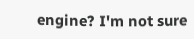engine? I'm not sure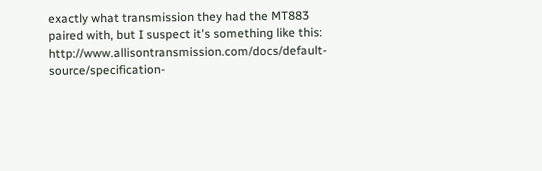exactly what transmission they had the MT883 paired with, but I suspect it's something like this: http://www.allisontransmission.com/docs/default-source/specification-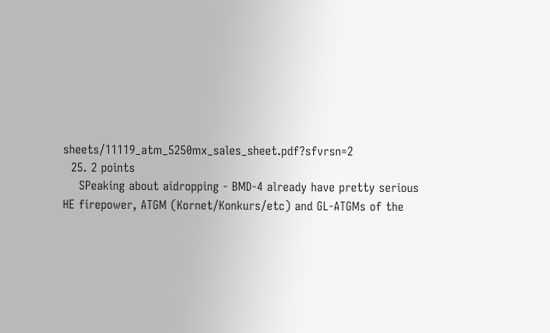sheets/11119_atm_5250mx_sales_sheet.pdf?sfvrsn=2
  25. 2 points
    SPeaking about aidropping - BMD-4 already have pretty serious HE firepower, ATGM (Kornet/Konkurs/etc) and GL-ATGMs of the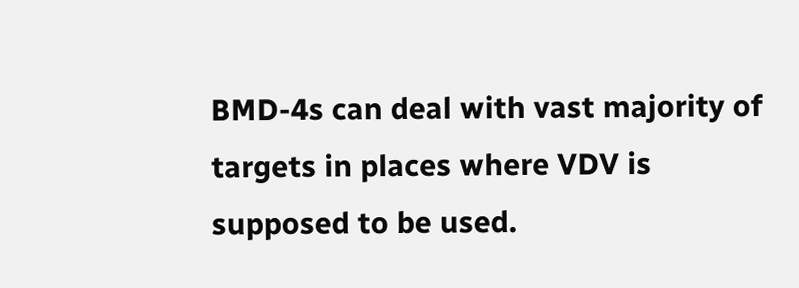BMD-4s can deal with vast majority of targets in places where VDV is supposed to be used.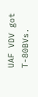UAF VDV got T-80BVs.